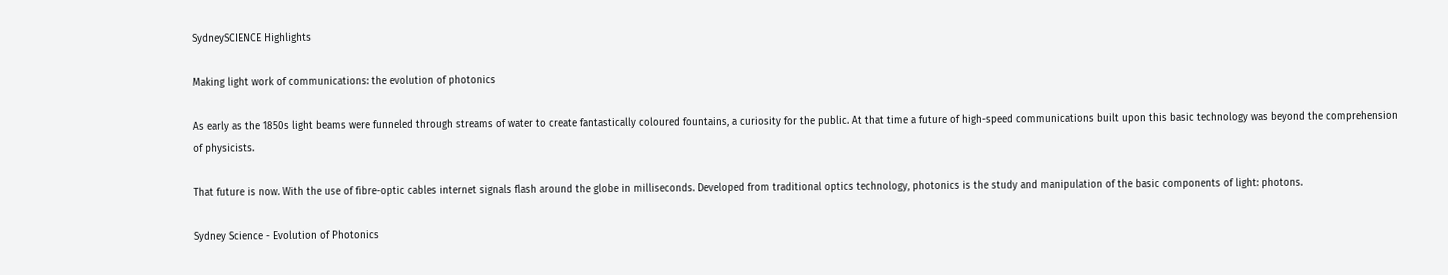SydneySCIENCE Highlights

Making light work of communications: the evolution of photonics

As early as the 1850s light beams were funneled through streams of water to create fantastically coloured fountains, a curiosity for the public. At that time a future of high-speed communications built upon this basic technology was beyond the comprehension of physicists.

That future is now. With the use of fibre-optic cables internet signals flash around the globe in milliseconds. Developed from traditional optics technology, photonics is the study and manipulation of the basic components of light: photons.

Sydney Science - Evolution of Photonics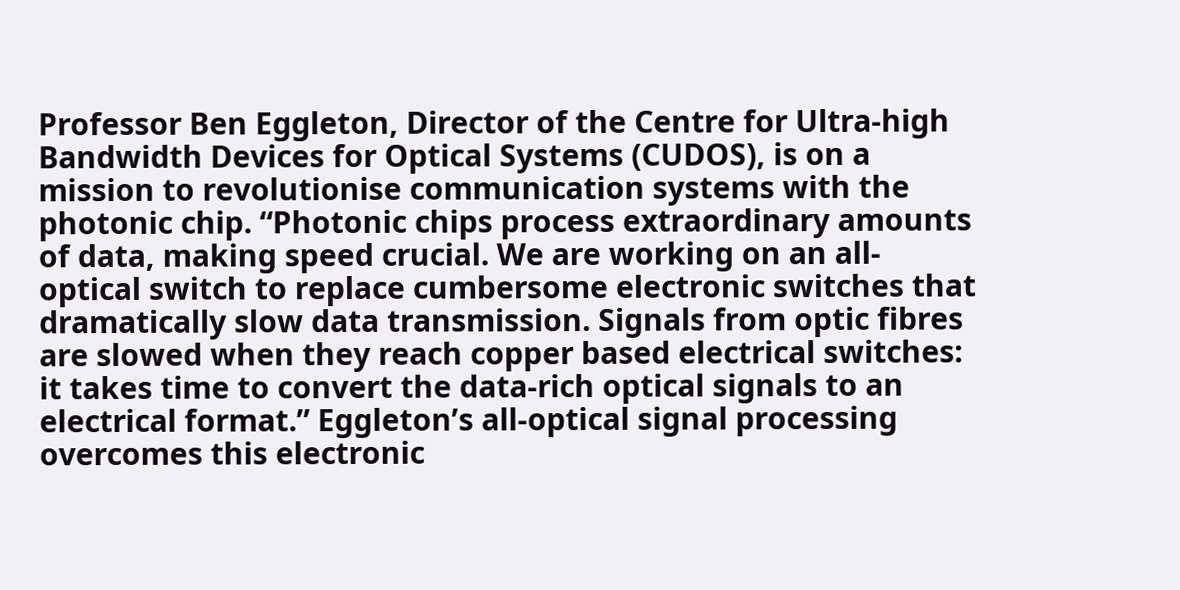Professor Ben Eggleton, Director of the Centre for Ultra-high Bandwidth Devices for Optical Systems (CUDOS), is on a mission to revolutionise communication systems with the photonic chip. “Photonic chips process extraordinary amounts of data, making speed crucial. We are working on an all-optical switch to replace cumbersome electronic switches that dramatically slow data transmission. Signals from optic fibres are slowed when they reach copper based electrical switches: it takes time to convert the data-rich optical signals to an electrical format.” Eggleton’s all-optical signal processing overcomes this electronic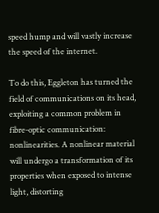speed hump and will vastly increase the speed of the internet.

To do this, Eggleton has turned the field of communications on its head, exploiting a common problem in fibre-optic communication: nonlinearities. A nonlinear material will undergo a transformation of its properties when exposed to intense light, distorting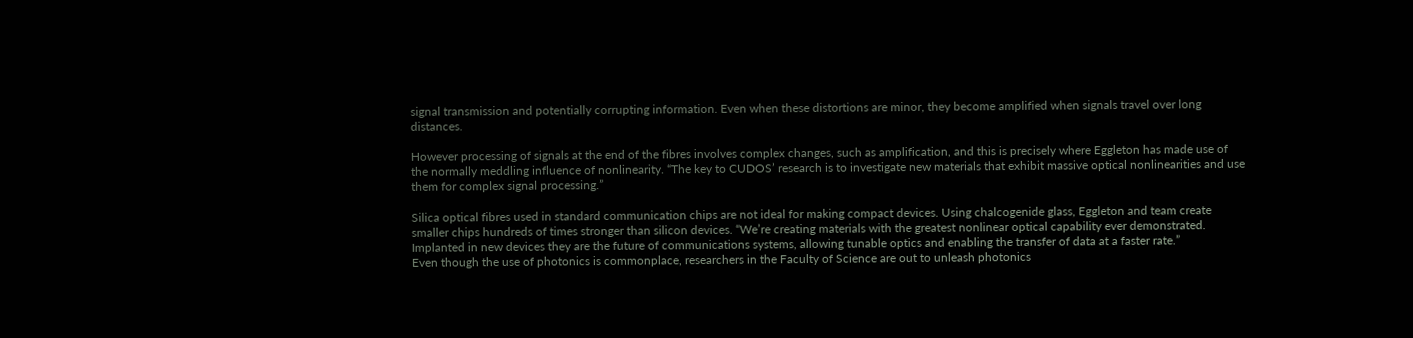signal transmission and potentially corrupting information. Even when these distortions are minor, they become amplified when signals travel over long distances.

However processing of signals at the end of the fibres involves complex changes, such as amplification, and this is precisely where Eggleton has made use of the normally meddling influence of nonlinearity. “The key to CUDOS’ research is to investigate new materials that exhibit massive optical nonlinearities and use them for complex signal processing.”

Silica optical fibres used in standard communication chips are not ideal for making compact devices. Using chalcogenide glass, Eggleton and team create smaller chips hundreds of times stronger than silicon devices. “We’re creating materials with the greatest nonlinear optical capability ever demonstrated. Implanted in new devices they are the future of communications systems, allowing tunable optics and enabling the transfer of data at a faster rate.”
Even though the use of photonics is commonplace, researchers in the Faculty of Science are out to unleash photonics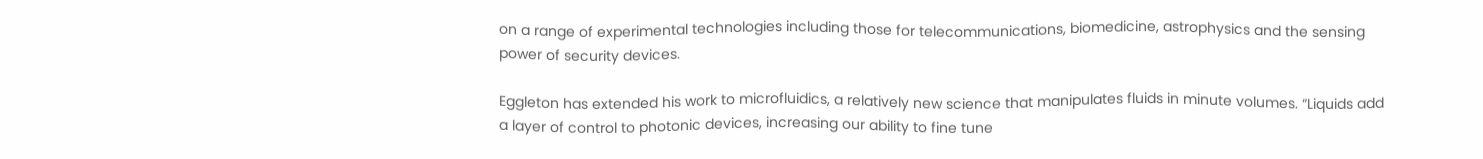on a range of experimental technologies including those for telecommunications, biomedicine, astrophysics and the sensing power of security devices.

Eggleton has extended his work to microfluidics, a relatively new science that manipulates fluids in minute volumes. “Liquids add a layer of control to photonic devices, increasing our ability to fine tune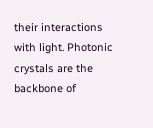their interactions with light. Photonic crystals are the backbone of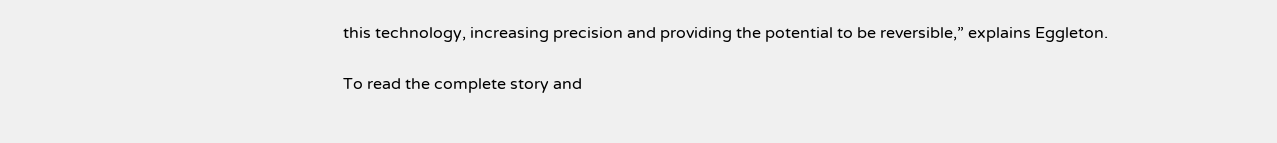this technology, increasing precision and providing the potential to be reversible,” explains Eggleton.

To read the complete story and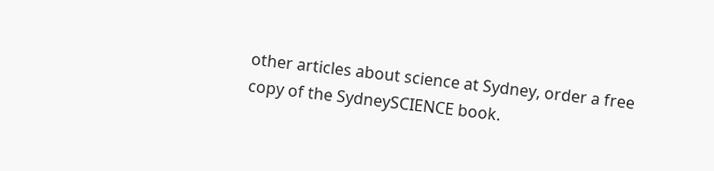other articles about science at Sydney, order a free copy of the SydneySCIENCE book.